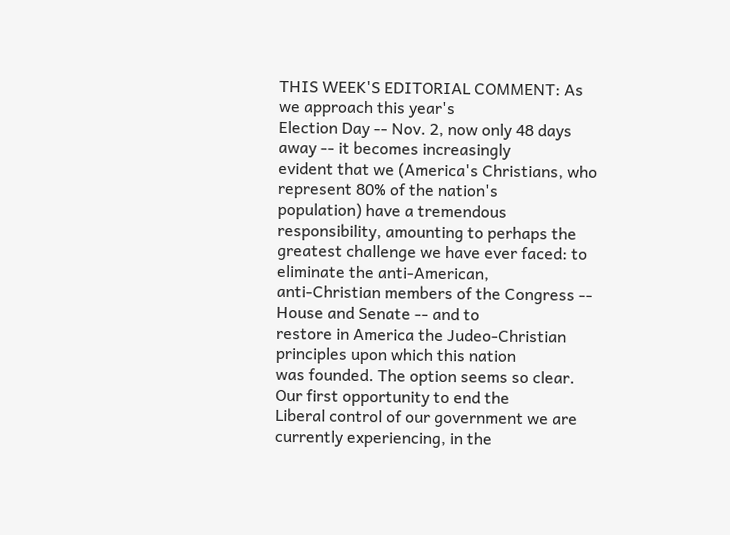THIS WEEK'S EDITORIAL COMMENT: As we approach this year's
Election Day -- Nov. 2, now only 48 days away -- it becomes increasingly
evident that we (America's Christians, who represent 80% of the nation's
population) have a tremendous responsibility, amounting to perhaps the
greatest challenge we have ever faced: to eliminate the anti-American,
anti-Christian members of the Congress -- House and Senate -- and to
restore in America the Judeo-Christian principles upon which this nation
was founded. The option seems so clear. Our first opportunity to end the
Liberal control of our government we are currently experiencing, in the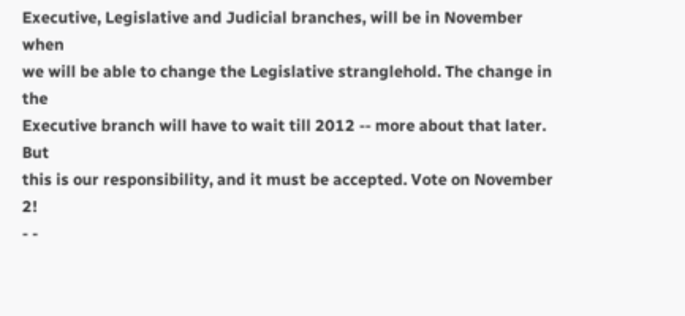Executive, Legislative and Judicial branches, will be in November when
we will be able to change the Legislative stranglehold. The change in the
Executive branch will have to wait till 2012 -- more about that later. But
this is our responsibility, and it must be accepted. Vote on November 2!
- -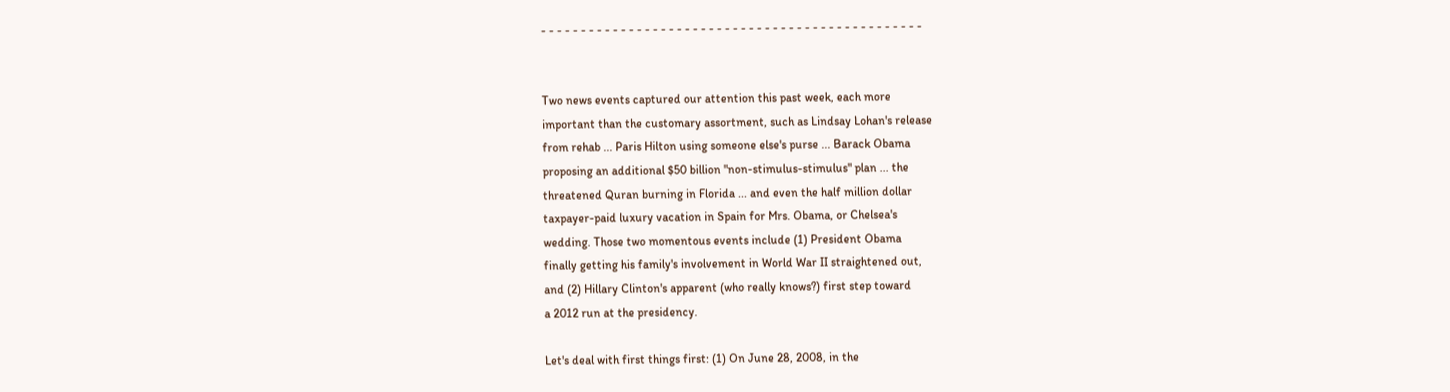- - - - - - - - - - - - - - - - - - - - - - - - - - - - - - - - - - - - - - - - - - - - - - - -


Two news events captured our attention this past week, each more
important than the customary assortment, such as Lindsay Lohan's release
from rehab ... Paris Hilton using someone else's purse ... Barack Obama
proposing an additional $50 billion "non-stimulus-stimulus" plan ... the
threatened Quran burning in Florida ... and even the half million dollar
taxpayer-paid luxury vacation in Spain for Mrs. Obama, or Chelsea's
wedding. Those two momentous events include (1) President Obama
finally getting his family's involvement in World War II straightened out,
and (2) Hillary Clinton's apparent (who really knows?) first step toward
a 2012 run at the presidency.

Let's deal with first things first: (1) On June 28, 2008, in the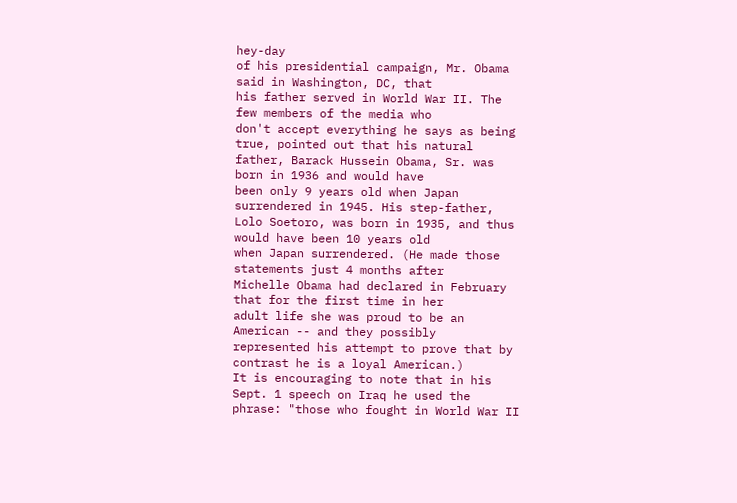hey-day
of his presidential campaign, Mr. Obama said in Washington, DC, that
his father served in World War II. The few members of the media who
don't accept everything he says as being true, pointed out that his natural
father, Barack Hussein Obama, Sr. was born in 1936 and would have
been only 9 years old when Japan surrendered in 1945. His step-father,
Lolo Soetoro, was born in 1935, and thus would have been 10 years old
when Japan surrendered. (He made those statements just 4 months after
Michelle Obama had declared in February that for the first time in her
adult life she was proud to be an American -- and they possibly
represented his attempt to prove that by contrast he is a loyal American.)
It is encouraging to note that in his Sept. 1 speech on Iraq he used the
phrase: "those who fought in World War II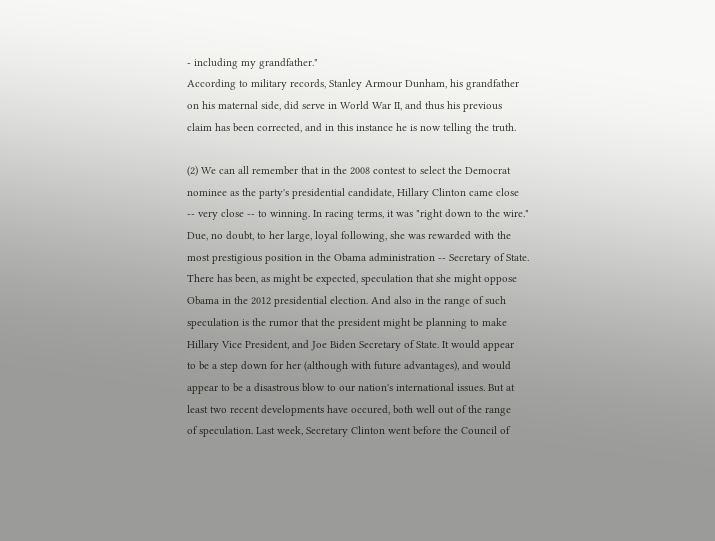- including my grandfather."
According to military records, Stanley Armour Dunham, his grandfather
on his maternal side, did serve in World War II, and thus his previous
claim has been corrected, and in this instance he is now telling the truth.

(2) We can all remember that in the 2008 contest to select the Democrat
nominee as the party's presidential candidate, Hillary Clinton came close
-- very close -- to winning. In racing terms, it was "right down to the wire."
Due, no doubt, to her large, loyal following, she was rewarded with the
most prestigious position in the Obama administration -- Secretary of State.
There has been, as might be expected, speculation that she might oppose
Obama in the 2012 presidential election. And also in the range of such
speculation is the rumor that the president might be planning to make
Hillary Vice President, and Joe Biden Secretary of State. It would appear
to be a step down for her (although with future advantages), and would
appear to be a disastrous blow to our nation's international issues. But at
least two recent developments have occured, both well out of the range
of speculation. Last week, Secretary Clinton went before the Council of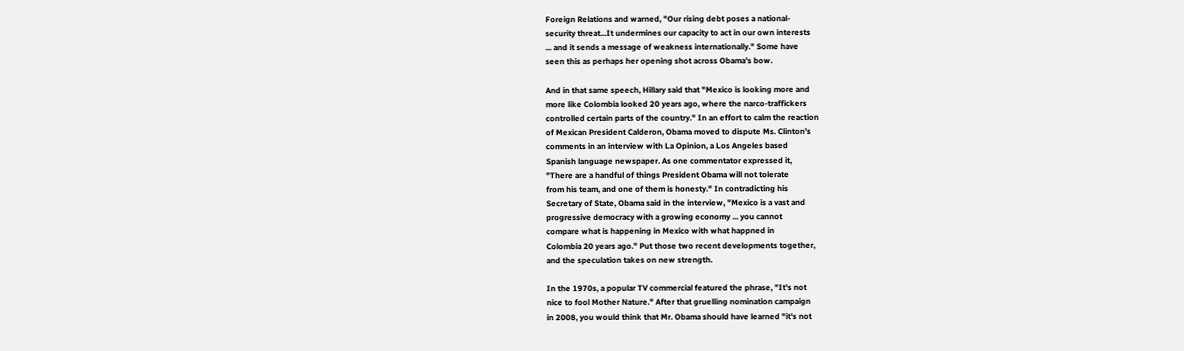Foreign Relations and warned, "Our rising debt poses a national-
security threat...It undermines our capacity to act in our own interests
... and it sends a message of weakness internationally." Some have
seen this as perhaps her opening shot across Obama's bow.

And in that same speech, Hillary said that "Mexico is looking more and
more like Colombia looked 20 years ago, where the narco-traffickers
controlled certain parts of the country." In an effort to calm the reaction
of Mexican President Calderon, Obama moved to dispute Ms. Clinton's
comments in an interview with La Opinion, a Los Angeles based
Spanish language newspaper. As one commentator expressed it,
"There are a handful of things President Obama will not tolerate
from his team, and one of them is honesty." In contradicting his
Secretary of State, Obama said in the interview, "Mexico is a vast and
progressive democracy with a growing economy ... you cannot
compare what is happening in Mexico with what happned in
Colombia 20 years ago." Put those two recent developments together,
and the speculation takes on new strength.

In the 1970s, a popular TV commercial featured the phrase, "It's not
nice to fool Mother Nature." After that gruelling nomination campaign
in 2008, you would think that Mr. Obama should have learned "it's not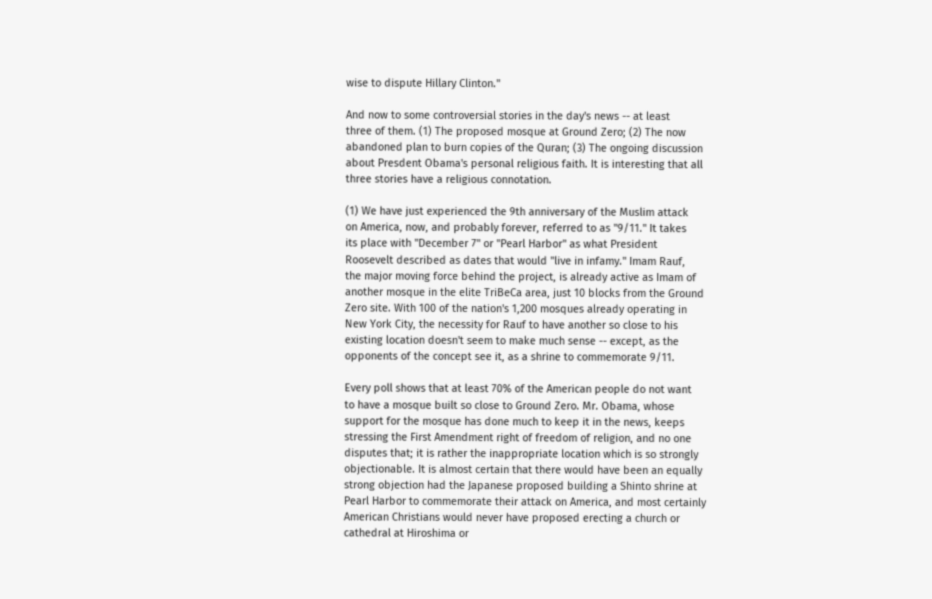wise to dispute Hillary Clinton."

And now to some controversial stories in the day's news -- at least
three of them. (1) The proposed mosque at Ground Zero; (2) The now
abandoned plan to burn copies of the Quran; (3) The ongoing discussion
about Presdent Obama's personal religious faith. It is interesting that all
three stories have a religious connotation.

(1) We have just experienced the 9th anniversary of the Muslim attack
on America, now, and probably forever, referred to as "9/11." It takes
its place with "December 7" or "Pearl Harbor" as what President
Roosevelt described as dates that would "live in infamy." Imam Rauf,
the major moving force behind the project, is already active as Imam of
another mosque in the elite TriBeCa area, just 10 blocks from the Ground
Zero site. With 100 of the nation's 1,200 mosques already operating in
New York City, the necessity for Rauf to have another so close to his
existing location doesn't seem to make much sense -- except, as the
opponents of the concept see it, as a shrine to commemorate 9/11.

Every poll shows that at least 70% of the American people do not want
to have a mosque built so close to Ground Zero. Mr. Obama, whose
support for the mosque has done much to keep it in the news, keeps
stressing the First Amendment right of freedom of religion, and no one
disputes that; it is rather the inappropriate location which is so strongly
objectionable. It is almost certain that there would have been an equally
strong objection had the Japanese proposed building a Shinto shrine at
Pearl Harbor to commemorate their attack on America, and most certainly
American Christians would never have proposed erecting a church or
cathedral at Hiroshima or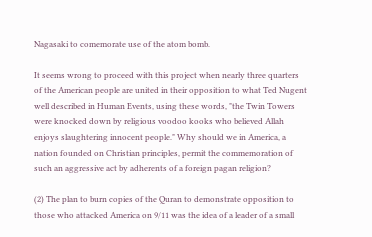Nagasaki to comemorate use of the atom bomb.

It seems wrong to proceed with this project when nearly three quarters
of the American people are united in their opposition to what Ted Nugent
well described in Human Events, using these words, "the Twin Towers
were knocked down by religious voodoo kooks who believed Allah
enjoys slaughtering innocent people." Why should we in America, a
nation founded on Christian principles, permit the commemoration of
such an aggressive act by adherents of a foreign pagan religion?

(2) The plan to burn copies of the Quran to demonstrate opposition to
those who attacked America on 9/11 was the idea of a leader of a small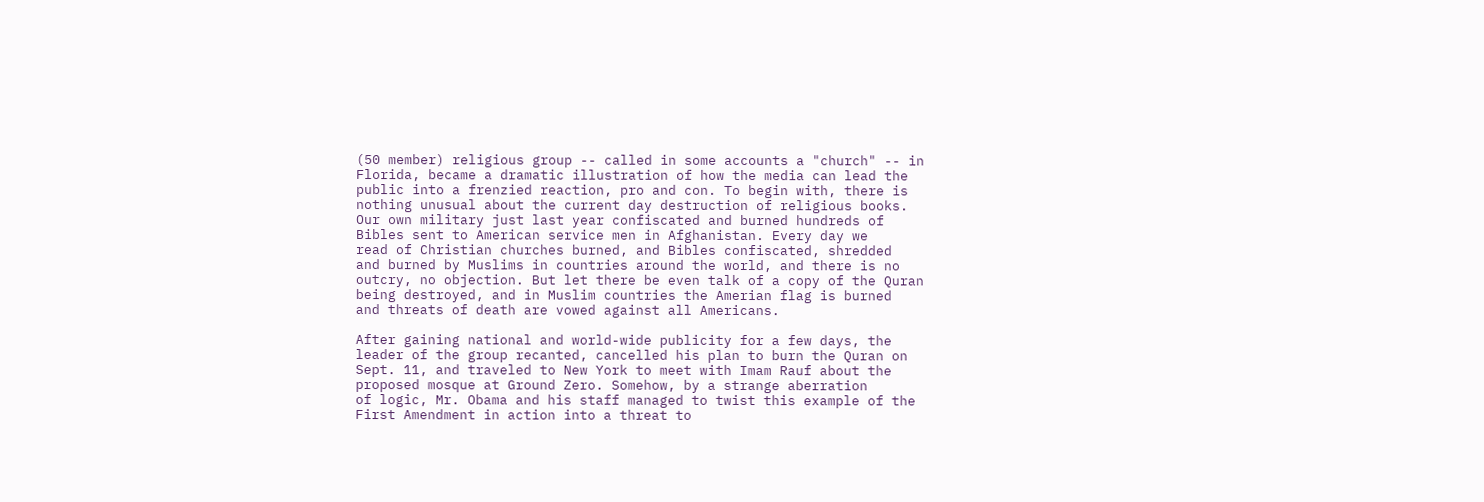(50 member) religious group -- called in some accounts a "church" -- in
Florida, became a dramatic illustration of how the media can lead the
public into a frenzied reaction, pro and con. To begin with, there is
nothing unusual about the current day destruction of religious books.
Our own military just last year confiscated and burned hundreds of
Bibles sent to American service men in Afghanistan. Every day we
read of Christian churches burned, and Bibles confiscated, shredded
and burned by Muslims in countries around the world, and there is no
outcry, no objection. But let there be even talk of a copy of the Quran
being destroyed, and in Muslim countries the Amerian flag is burned
and threats of death are vowed against all Americans.

After gaining national and world-wide publicity for a few days, the
leader of the group recanted, cancelled his plan to burn the Quran on
Sept. 11, and traveled to New York to meet with Imam Rauf about the
proposed mosque at Ground Zero. Somehow, by a strange aberration
of logic, Mr. Obama and his staff managed to twist this example of the
First Amendment in action into a threat to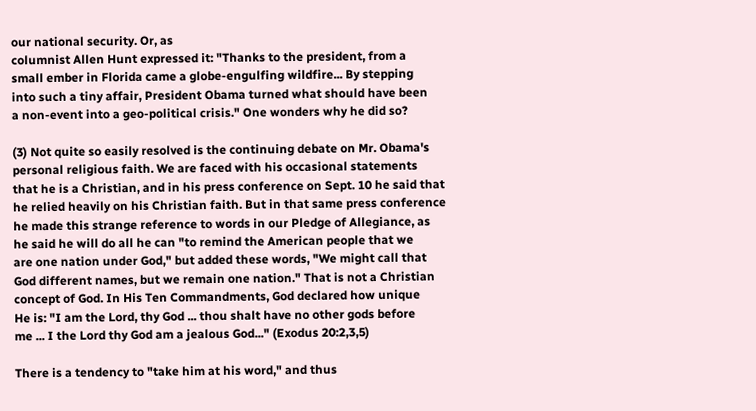our national security. Or, as
columnist Allen Hunt expressed it: "Thanks to the president, from a
small ember in Florida came a globe-engulfing wildfire... By stepping
into such a tiny affair, President Obama turned what should have been
a non-event into a geo-political crisis." One wonders why he did so?

(3) Not quite so easily resolved is the continuing debate on Mr. Obama's
personal religious faith. We are faced with his occasional statements
that he is a Christian, and in his press conference on Sept. 10 he said that
he relied heavily on his Christian faith. But in that same press conference
he made this strange reference to words in our Pledge of Allegiance, as
he said he will do all he can "to remind the American people that we
are one nation under God," but added these words, "We might call that
God different names, but we remain one nation." That is not a Christian
concept of God. In His Ten Commandments, God declared how unique
He is: "I am the Lord, thy God ... thou shalt have no other gods before
me ... I the Lord thy God am a jealous God..." (Exodus 20:2,3,5)

There is a tendency to "take him at his word," and thus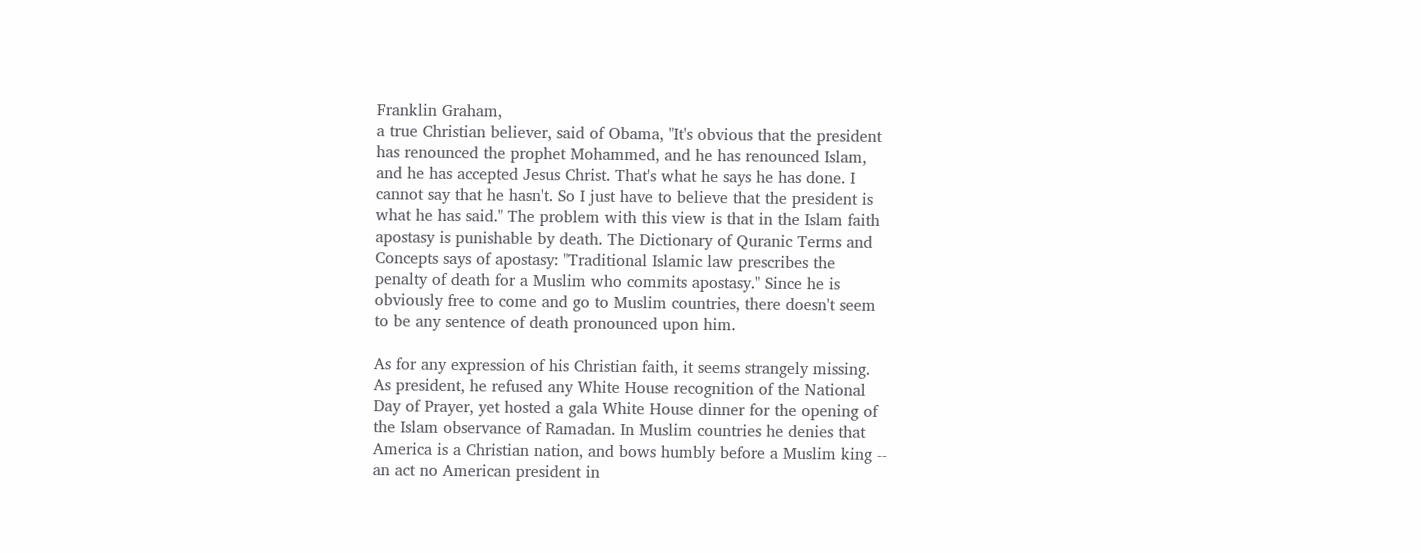Franklin Graham,
a true Christian believer, said of Obama, "It's obvious that the president
has renounced the prophet Mohammed, and he has renounced Islam,
and he has accepted Jesus Christ. That's what he says he has done. I
cannot say that he hasn't. So I just have to believe that the president is
what he has said." The problem with this view is that in the Islam faith
apostasy is punishable by death. The Dictionary of Quranic Terms and
Concepts says of apostasy: "Traditional Islamic law prescribes the
penalty of death for a Muslim who commits apostasy." Since he is
obviously free to come and go to Muslim countries, there doesn't seem
to be any sentence of death pronounced upon him.

As for any expression of his Christian faith, it seems strangely missing.
As president, he refused any White House recognition of the National
Day of Prayer, yet hosted a gala White House dinner for the opening of
the Islam observance of Ramadan. In Muslim countries he denies that
America is a Christian nation, and bows humbly before a Muslim king --
an act no American president in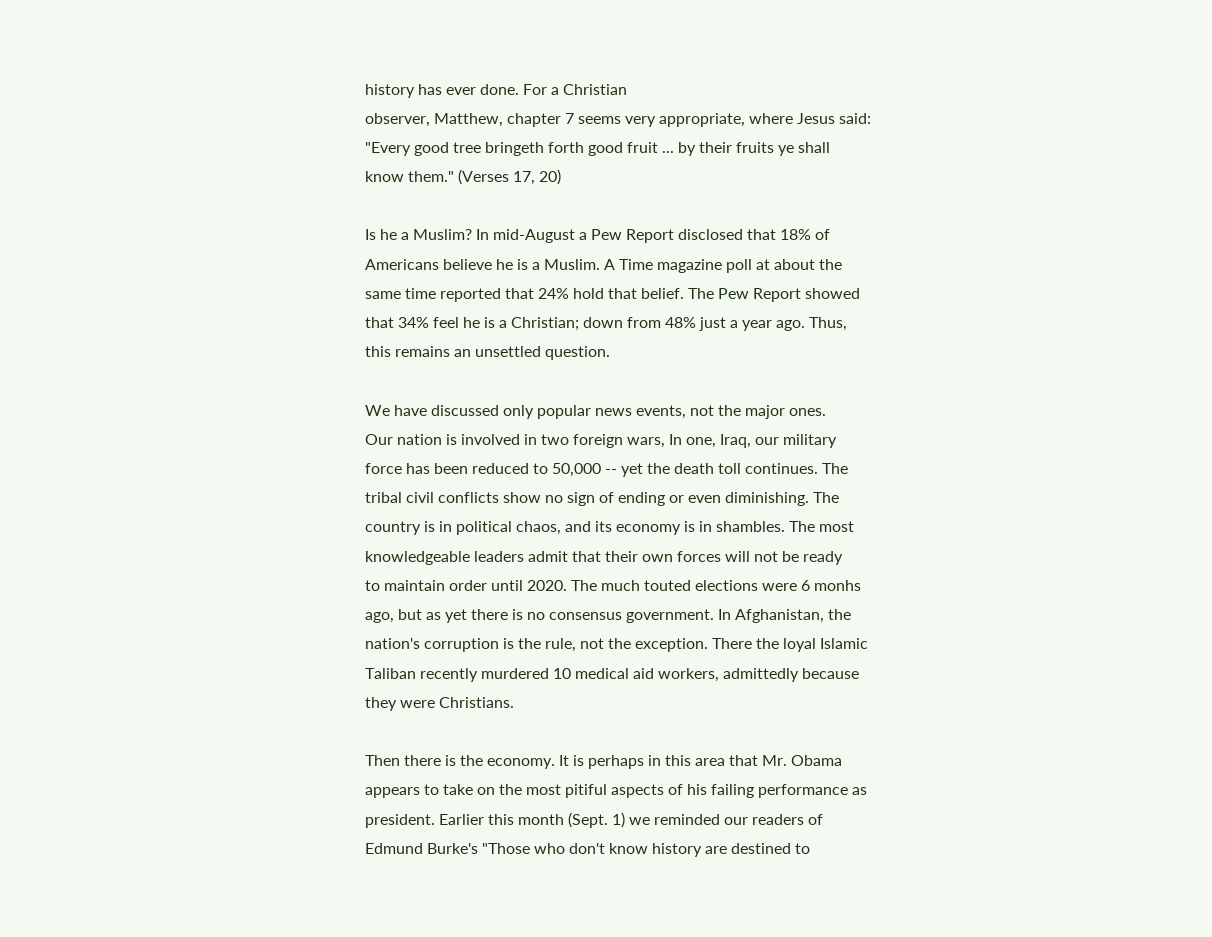history has ever done. For a Christian
observer, Matthew, chapter 7 seems very appropriate, where Jesus said:
"Every good tree bringeth forth good fruit ... by their fruits ye shall
know them." (Verses 17, 20)

Is he a Muslim? In mid-August a Pew Report disclosed that 18% of
Americans believe he is a Muslim. A Time magazine poll at about the
same time reported that 24% hold that belief. The Pew Report showed
that 34% feel he is a Christian; down from 48% just a year ago. Thus,
this remains an unsettled question.

We have discussed only popular news events, not the major ones.
Our nation is involved in two foreign wars, In one, Iraq, our military
force has been reduced to 50,000 -- yet the death toll continues. The
tribal civil conflicts show no sign of ending or even diminishing. The
country is in political chaos, and its economy is in shambles. The most
knowledgeable leaders admit that their own forces will not be ready
to maintain order until 2020. The much touted elections were 6 monhs
ago, but as yet there is no consensus government. In Afghanistan, the
nation's corruption is the rule, not the exception. There the loyal Islamic
Taliban recently murdered 10 medical aid workers, admittedly because
they were Christians.

Then there is the economy. It is perhaps in this area that Mr. Obama
appears to take on the most pitiful aspects of his failing performance as
president. Earlier this month (Sept. 1) we reminded our readers of
Edmund Burke's "Those who don't know history are destined to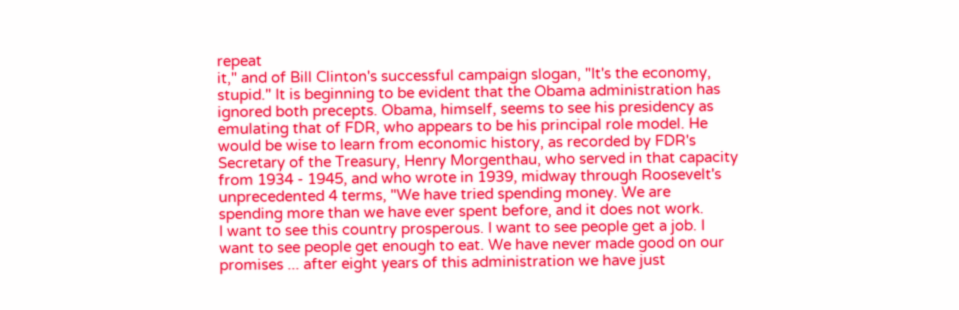repeat
it," and of Bill Clinton's successful campaign slogan, "It's the economy,
stupid." It is beginning to be evident that the Obama administration has
ignored both precepts. Obama, himself, seems to see his presidency as
emulating that of FDR, who appears to be his principal role model. He
would be wise to learn from economic history, as recorded by FDR's
Secretary of the Treasury, Henry Morgenthau, who served in that capacity
from 1934 - 1945, and who wrote in 1939, midway through Roosevelt's
unprecedented 4 terms, "We have tried spending money. We are
spending more than we have ever spent before, and it does not work.
I want to see this country prosperous. I want to see people get a job. I
want to see people get enough to eat. We have never made good on our
promises ... after eight years of this administration we have just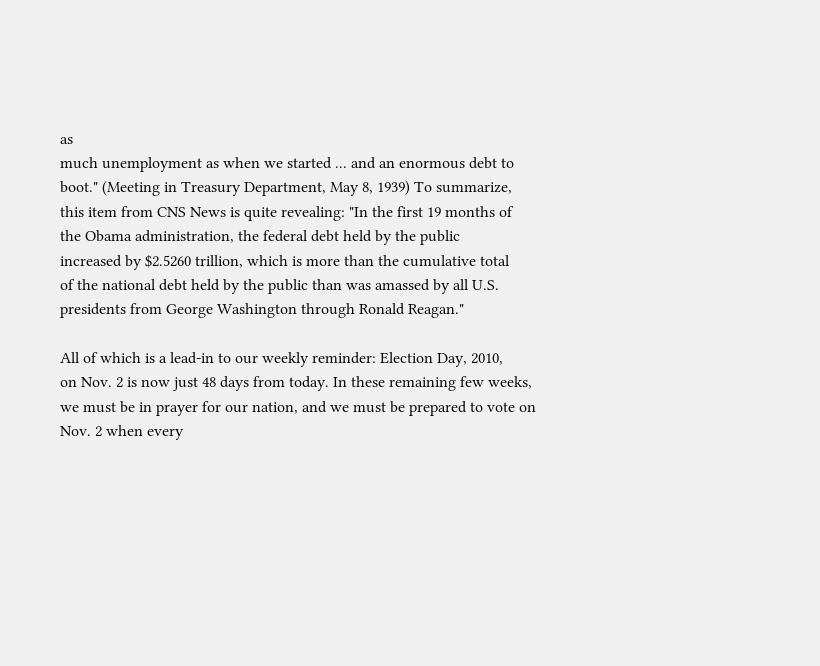as
much unemployment as when we started ... and an enormous debt to
boot." (Meeting in Treasury Department, May 8, 1939) To summarize,
this item from CNS News is quite revealing: "In the first 19 months of
the Obama administration, the federal debt held by the public
increased by $2.5260 trillion, which is more than the cumulative total
of the national debt held by the public than was amassed by all U.S.
presidents from George Washington through Ronald Reagan."

All of which is a lead-in to our weekly reminder: Election Day, 2010,
on Nov. 2 is now just 48 days from today. In these remaining few weeks,
we must be in prayer for our nation, and we must be prepared to vote on
Nov. 2 when every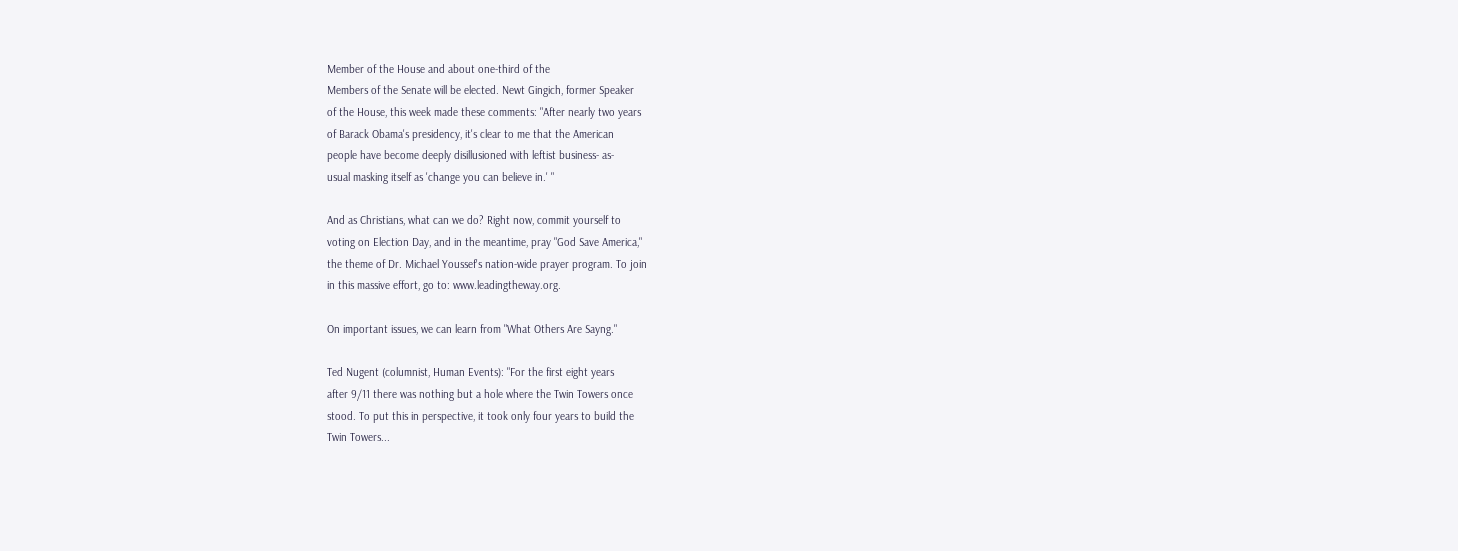Member of the House and about one-third of the
Members of the Senate will be elected. Newt Gingich, former Speaker
of the House, this week made these comments: "After nearly two years
of Barack Obama's presidency, it's clear to me that the American
people have become deeply disillusioned with leftist business- as-
usual masking itself as 'change you can believe in.' "

And as Christians, what can we do? Right now, commit yourself to
voting on Election Day, and in the meantime, pray "God Save America,"
the theme of Dr. Michael Youssef's nation-wide prayer program. To join
in this massive effort, go to: www.leadingtheway.org.

On important issues, we can learn from "What Others Are Sayng."

Ted Nugent (columnist, Human Events): "For the first eight years
after 9/11 there was nothing but a hole where the Twin Towers once
stood. To put this in perspective, it took only four years to build the
Twin Towers...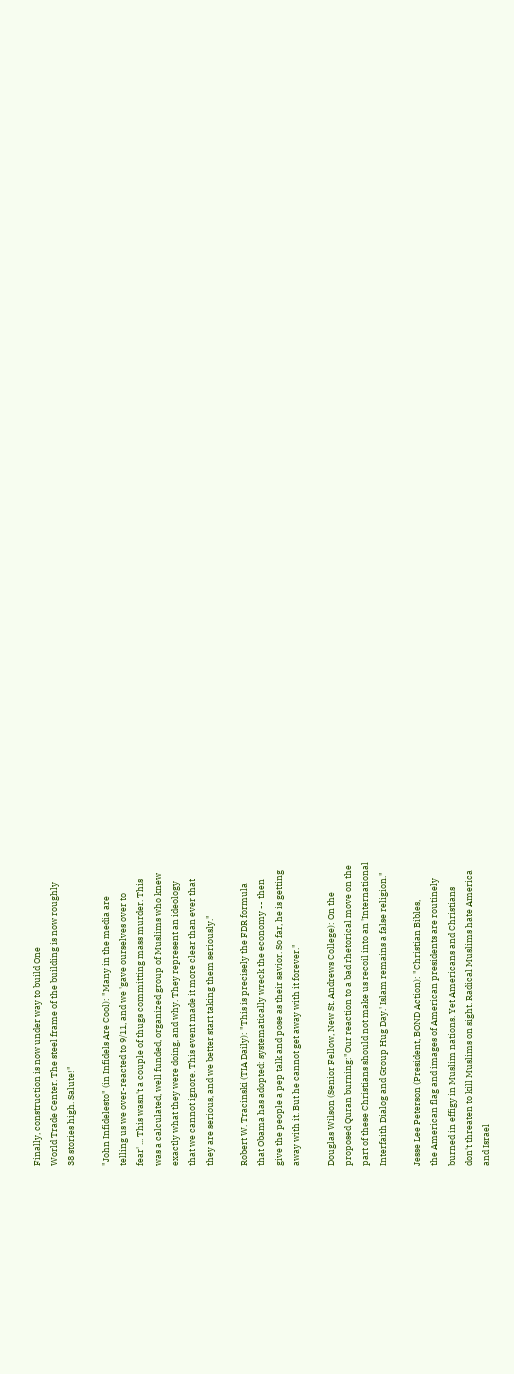Finally, construction is now under way to build One
World Trade Center. The steel frame of the building is now roughly
38 stories high. Salute!"

"John Infidelesto" (in Infidels Are Cool): "Many in the media are
telling us we over-reacted to 9/11, and we 'gave ourselves over to
fear' ... This wasn't a couple of thugs committing mass murder. This
was a calculated, well funded, organized group of Muslims who knew
exactly what they were doing, and why. They represent an ideology
that we cannot ignore. This event made it more clear than ever that
they are serious, and we better start taking them seriously."

Robert W. Tracinski (TIA Daily): "This is precisely the FDR formula
that Obama has adopted: systematically wreck the economy -- then
give the people a pep talk and pose as their savior. So far, he is getting
away with it. But he cannot get away with it forever."

Douglas Wilson (Senior Fellow, New St. Andrews College): On the
proposed Quran burning:"Our reaction to a bad rhetorical move on the
part of these Christians should not make us recoil into an 'International
Interfaith Dialog and Group Hug Day.' Islam remains a false religion."

Jesse Lee Peterson (President, BOND Action): "Christian Bibles,
the American flag and images of American presidents are routinely
burned in effigy in Muslim nations. Yet Americans and Christians
don't threaten to kill Muslims on sight. Radical Muslims hate America
and Israel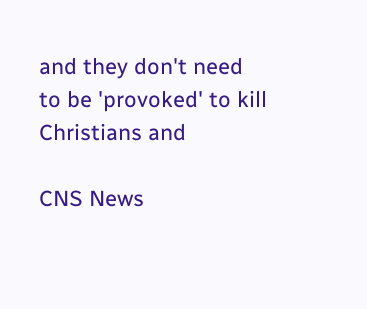and they don't need to be 'provoked' to kill Christians and

CNS News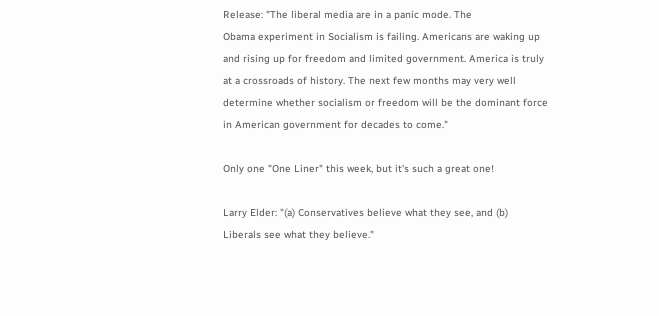Release: "The liberal media are in a panic mode. The
Obama experiment in Socialism is failing. Americans are waking up
and rising up for freedom and limited government. America is truly
at a crossroads of history. The next few months may very well
determine whether socialism or freedom will be the dominant force
in American government for decades to come."

Only one "One Liner" this week, but it's such a great one!

Larry Elder: "(a) Conservatives believe what they see, and (b)
Liberals see what they believe."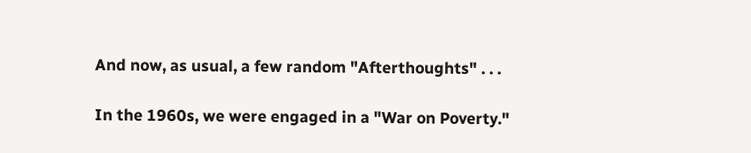And now, as usual, a few random "Afterthoughts" . . .

In the 1960s, we were engaged in a "War on Poverty."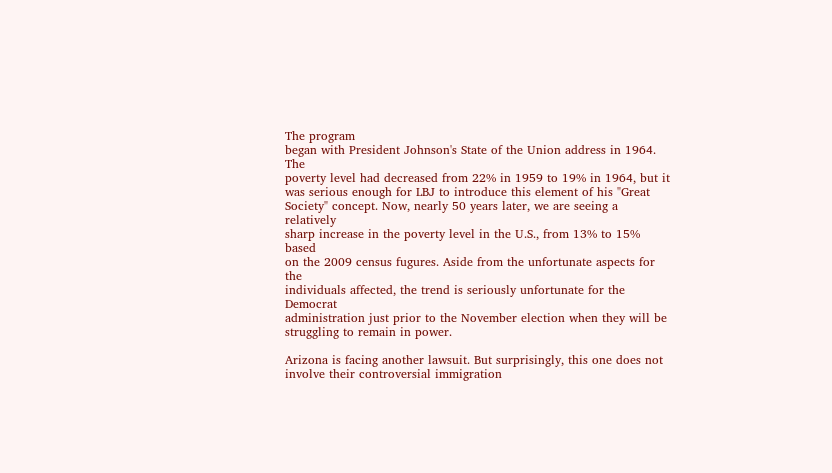The program
began with President Johnson's State of the Union address in 1964. The
poverty level had decreased from 22% in 1959 to 19% in 1964, but it
was serious enough for LBJ to introduce this element of his "Great
Society" concept. Now, nearly 50 years later, we are seeing a relatively
sharp increase in the poverty level in the U.S., from 13% to 15% based
on the 2009 census fugures. Aside from the unfortunate aspects for the
individuals affected, the trend is seriously unfortunate for the Democrat
administration just prior to the November election when they will be
struggling to remain in power.

Arizona is facing another lawsuit. But surprisingly, this one does not
involve their controversial immigration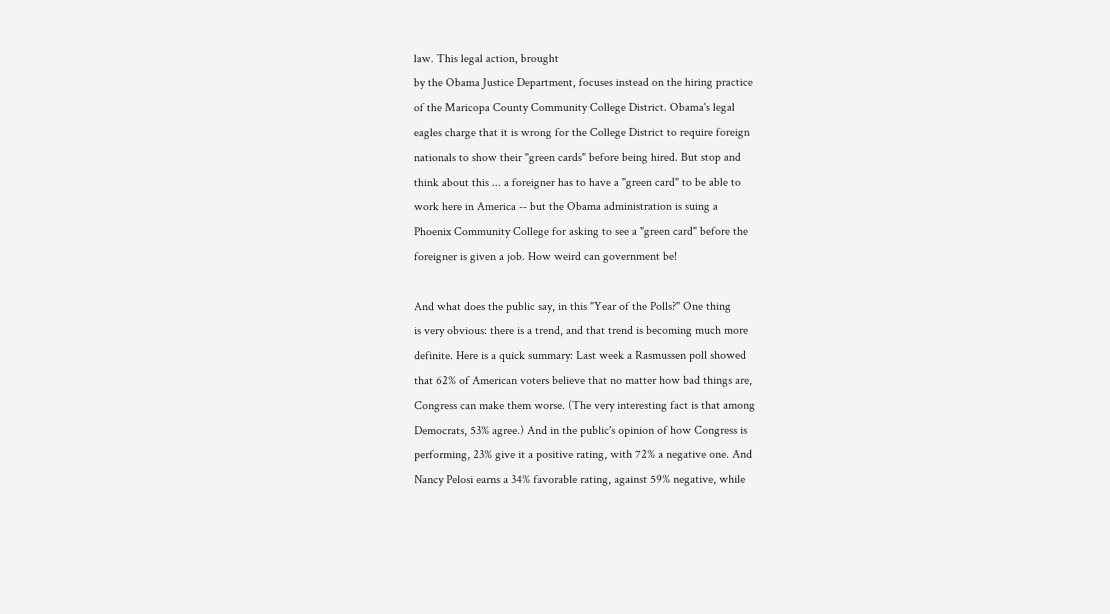law. This legal action, brought
by the Obama Justice Department, focuses instead on the hiring practice
of the Maricopa County Community College District. Obama's legal
eagles charge that it is wrong for the College District to require foreign
nationals to show their "green cards" before being hired. But stop and
think about this ... a foreigner has to have a "green card" to be able to
work here in America -- but the Obama administration is suing a
Phoenix Community College for asking to see a "green card" before the
foreigner is given a job. How weird can government be!

And what does the public say, in this "Year of the Polls?" One thing
is very obvious: there is a trend, and that trend is becoming much more
definite. Here is a quick summary: Last week a Rasmussen poll showed
that 62% of American voters believe that no matter how bad things are,
Congress can make them worse. (The very interesting fact is that among
Democrats, 53% agree.) And in the public's opinion of how Congress is
performing, 23% give it a positive rating, with 72% a negative one. And
Nancy Pelosi earns a 34% favorable rating, against 59% negative, while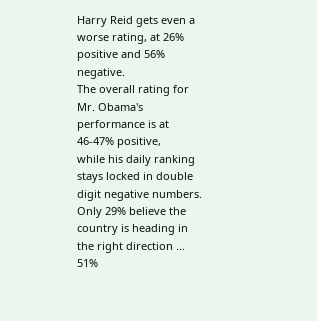Harry Reid gets even a worse rating, at 26% positive and 56% negative.
The overall rating for Mr. Obama's performance is at 46-47% positive,
while his daily ranking stays locked in double digit negative numbers.
Only 29% believe the country is heading in the right direction ... 51%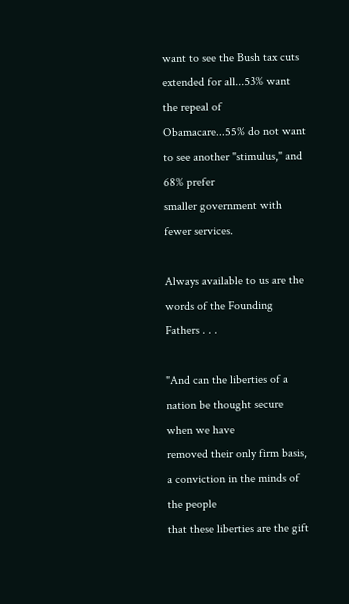want to see the Bush tax cuts extended for all...53% want the repeal of
Obamacare...55% do not want to see another "stimulus," and 68% prefer
smaller government with fewer services.

Always available to us are the words of the Founding Fathers . . .

"And can the liberties of a nation be thought secure when we have
removed their only firm basis, a conviction in the minds of the people
that these liberties are the gift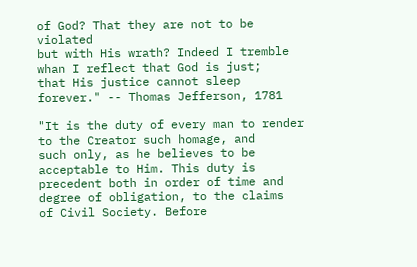of God? That they are not to be violated
but with His wrath? Indeed I tremble whan I reflect that God is just;
that His justice cannot sleep forever." -- Thomas Jefferson, 1781

"It is the duty of every man to render to the Creator such homage, and
such only, as he believes to be acceptable to Him. This duty is
precedent both in order of time and degree of obligation, to the claims
of Civil Society. Before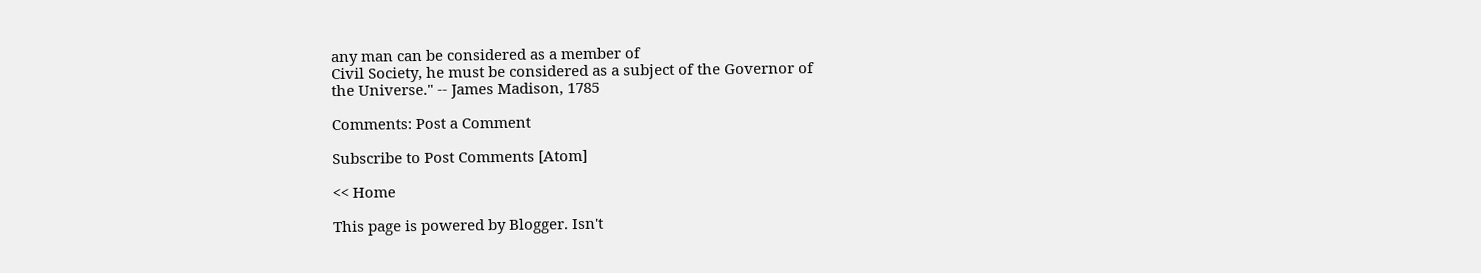any man can be considered as a member of
Civil Society, he must be considered as a subject of the Governor of
the Universe." -- James Madison, 1785

Comments: Post a Comment

Subscribe to Post Comments [Atom]

<< Home

This page is powered by Blogger. Isn't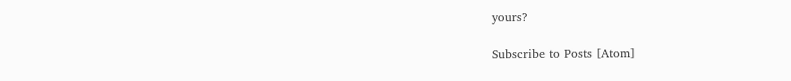yours?

Subscribe to Posts [Atom]